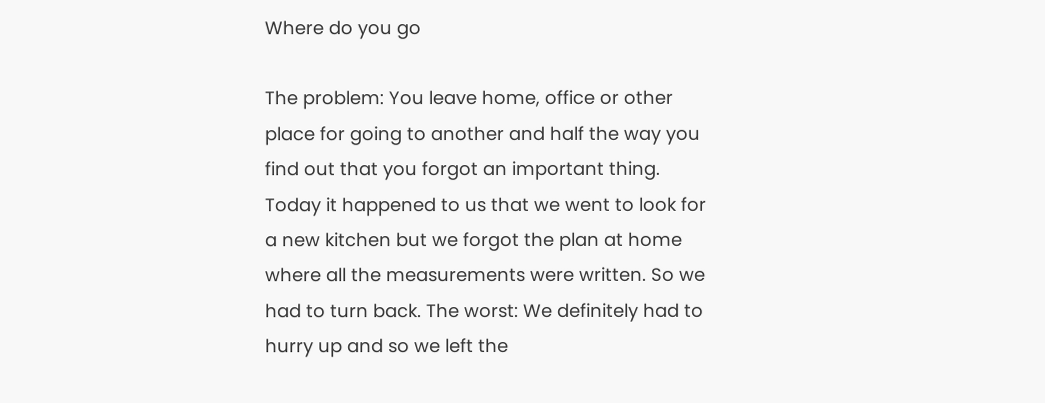Where do you go

The problem: You leave home, office or other place for going to another and half the way you find out that you forgot an important thing.
Today it happened to us that we went to look for a new kitchen but we forgot the plan at home where all the measurements were written. So we had to turn back. The worst: We definitely had to hurry up and so we left the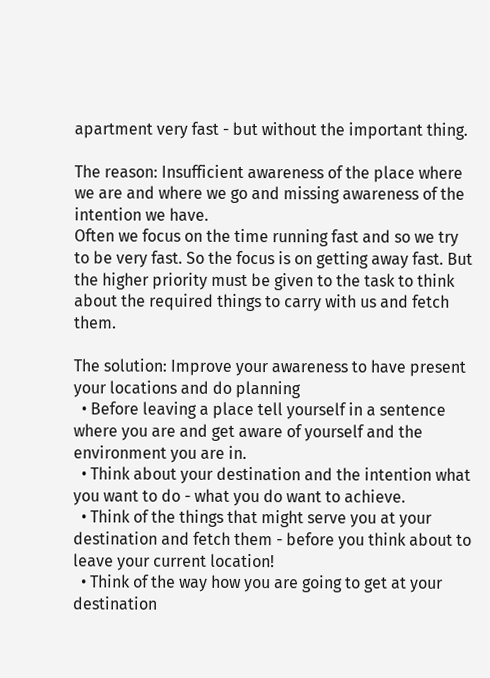apartment very fast - but without the important thing.

The reason: Insufficient awareness of the place where we are and where we go and missing awareness of the intention we have.
Often we focus on the time running fast and so we try to be very fast. So the focus is on getting away fast. But the higher priority must be given to the task to think about the required things to carry with us and fetch them.

The solution: Improve your awareness to have present your locations and do planning
  • Before leaving a place tell yourself in a sentence where you are and get aware of yourself and the environment you are in.
  • Think about your destination and the intention what you want to do - what you do want to achieve.
  • Think of the things that might serve you at your destination and fetch them - before you think about to leave your current location!
  • Think of the way how you are going to get at your destination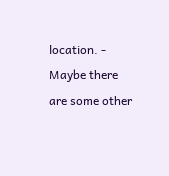location. - Maybe there are some other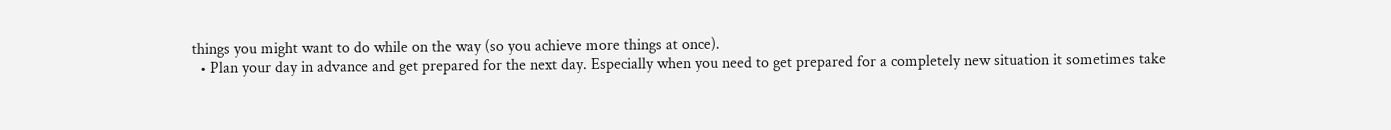things you might want to do while on the way (so you achieve more things at once).
  • Plan your day in advance and get prepared for the next day. Especially when you need to get prepared for a completely new situation it sometimes take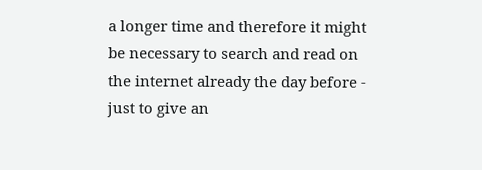a longer time and therefore it might be necessary to search and read on the internet already the day before - just to give an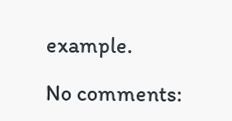example.

No comments: